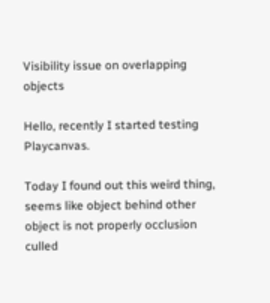Visibility issue on overlapping objects

Hello, recently I started testing Playcanvas.

Today I found out this weird thing, seems like object behind other object is not properly occlusion culled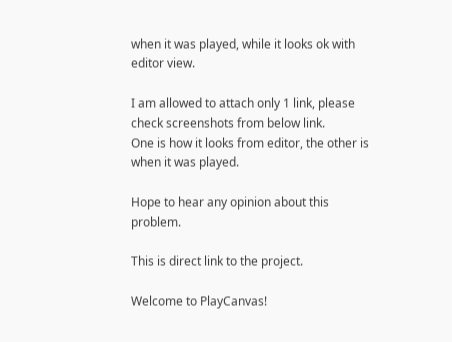when it was played, while it looks ok with editor view.

I am allowed to attach only 1 link, please check screenshots from below link.
One is how it looks from editor, the other is when it was played.

Hope to hear any opinion about this problem.

This is direct link to the project.

Welcome to PlayCanvas!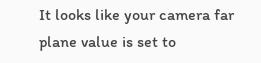It looks like your camera far plane value is set to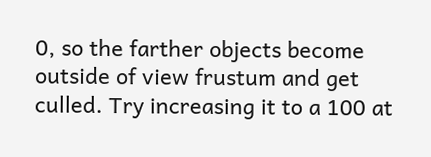0, so the farther objects become outside of view frustum and get culled. Try increasing it to a 100 at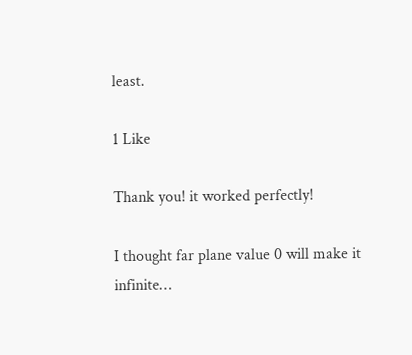least.

1 Like

Thank you! it worked perfectly!

I thought far plane value 0 will make it infinite…